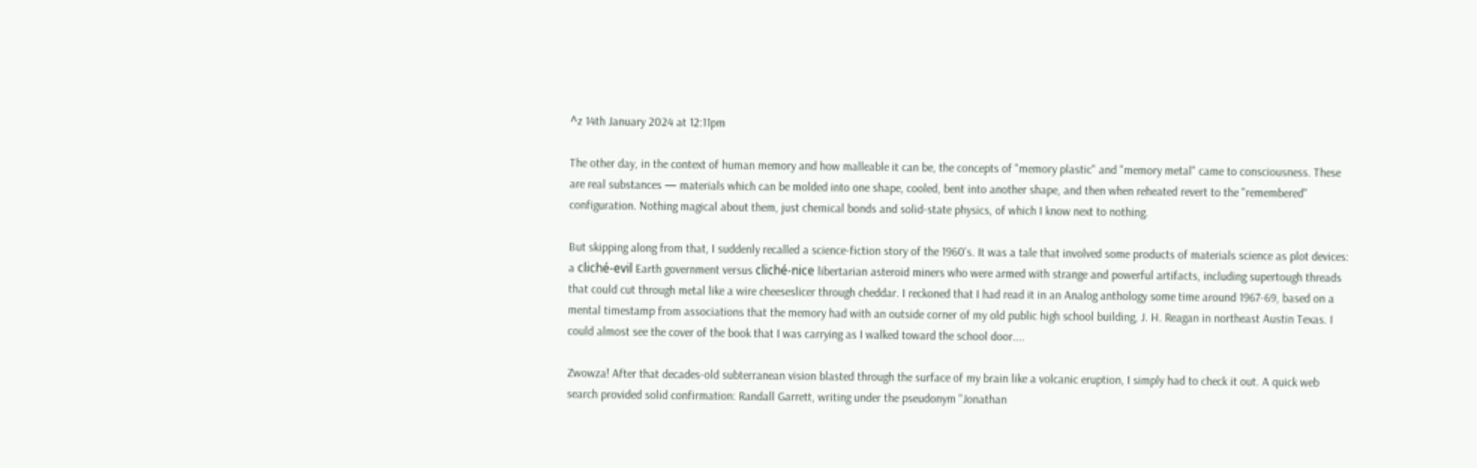^z 14th January 2024 at 12:11pm

The other day, in the context of human memory and how malleable it can be, the concepts of "memory plastic" and "memory metal" came to consciousness. These are real substances — materials which can be molded into one shape, cooled, bent into another shape, and then when reheated revert to the "remembered" configuration. Nothing magical about them, just chemical bonds and solid-state physics, of which I know next to nothing.

But skipping along from that, I suddenly recalled a science-fiction story of the 1960's. It was a tale that involved some products of materials science as plot devices: a cliché-evil Earth government versus cliché-nice libertarian asteroid miners who were armed with strange and powerful artifacts, including supertough threads that could cut through metal like a wire cheeseslicer through cheddar. I reckoned that I had read it in an Analog anthology some time around 1967-69, based on a mental timestamp from associations that the memory had with an outside corner of my old public high school building, J. H. Reagan in northeast Austin Texas. I could almost see the cover of the book that I was carrying as I walked toward the school door....

Zwowza! After that decades-old subterranean vision blasted through the surface of my brain like a volcanic eruption, I simply had to check it out. A quick web search provided solid confirmation: Randall Garrett, writing under the pseudonym "Jonathan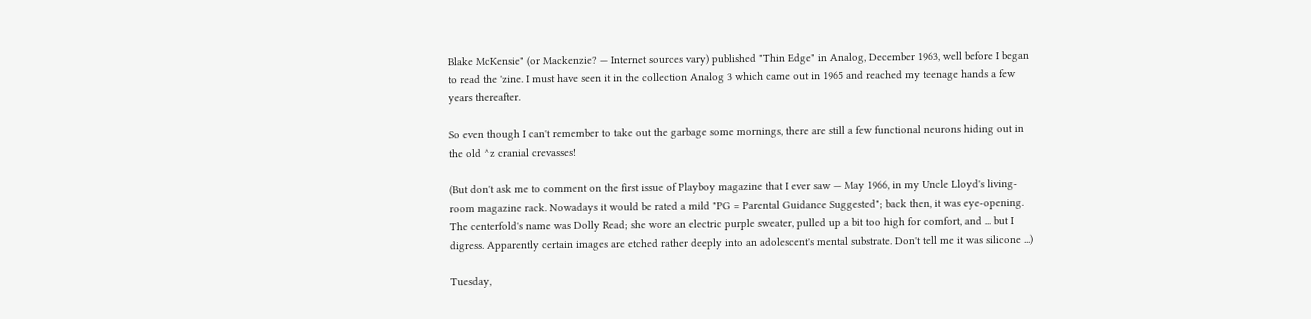Blake McKensie" (or Mackenzie? — Internet sources vary) published "Thin Edge" in Analog, December 1963, well before I began to read the 'zine. I must have seen it in the collection Analog 3 which came out in 1965 and reached my teenage hands a few years thereafter.

So even though I can't remember to take out the garbage some mornings, there are still a few functional neurons hiding out in the old ^z cranial crevasses!

(But don't ask me to comment on the first issue of Playboy magazine that I ever saw — May 1966, in my Uncle Lloyd's living-room magazine rack. Nowadays it would be rated a mild "PG = Parental Guidance Suggested"; back then, it was eye-opening. The centerfold's name was Dolly Read; she wore an electric purple sweater, pulled up a bit too high for comfort, and ... but I digress. Apparently certain images are etched rather deeply into an adolescent's mental substrate. Don't tell me it was silicone ...)

Tuesday,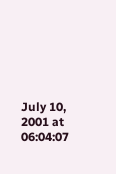July 10, 2001 at 06:04:07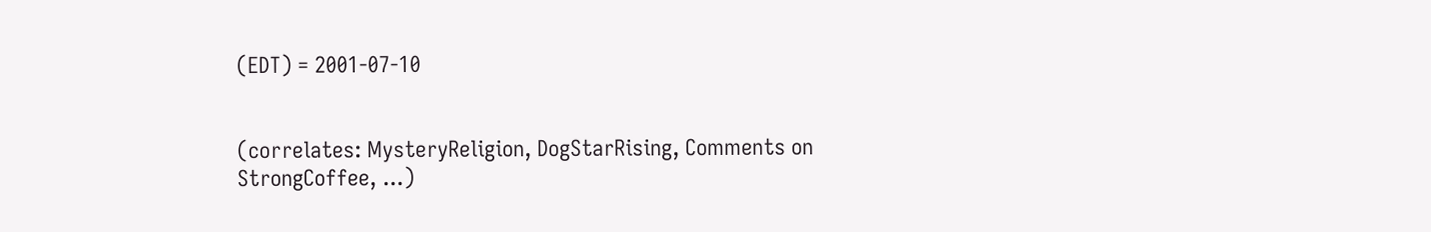(EDT) = 2001-07-10


(correlates: MysteryReligion, DogStarRising, Comments on StrongCoffee, ...)